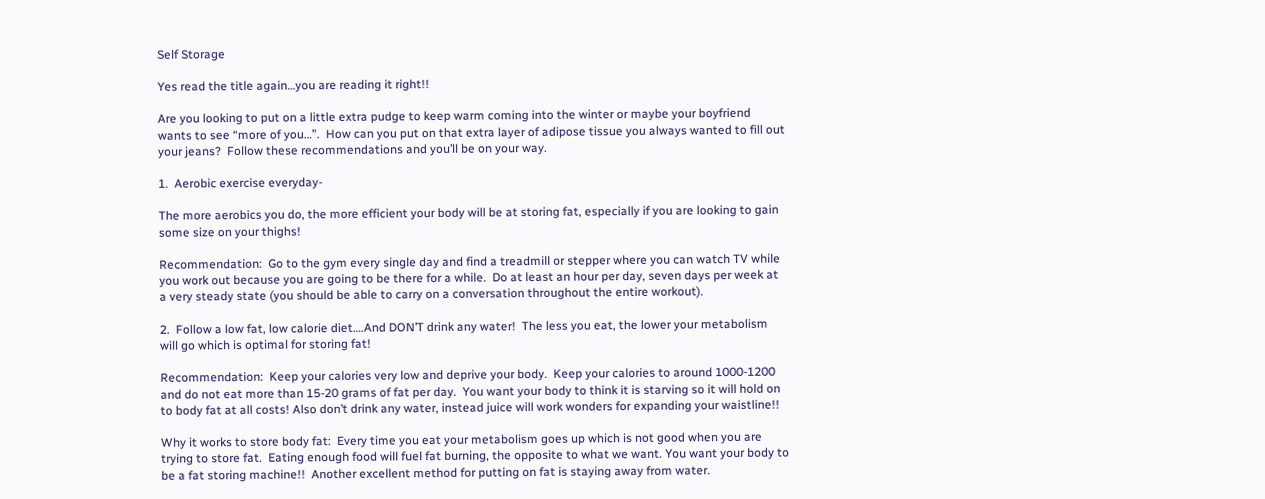Self Storage

Yes read the title again…you are reading it right!!

Are you looking to put on a little extra pudge to keep warm coming into the winter or maybe your boyfriend wants to see “more of you…”.  How can you put on that extra layer of adipose tissue you always wanted to fill out your jeans?  Follow these recommendations and you’ll be on your way.

1.  Aerobic exercise everyday-

The more aerobics you do, the more efficient your body will be at storing fat, especially if you are looking to gain some size on your thighs!

Recommendation:  Go to the gym every single day and find a treadmill or stepper where you can watch TV while you work out because you are going to be there for a while.  Do at least an hour per day, seven days per week at a very steady state (you should be able to carry on a conversation throughout the entire workout).

2.  Follow a low fat, low calorie diet….And DON’T drink any water!  The less you eat, the lower your metabolism will go which is optimal for storing fat!

Recommendation:  Keep your calories very low and deprive your body.  Keep your calories to around 1000-1200 and do not eat more than 15-20 grams of fat per day.  You want your body to think it is starving so it will hold on to body fat at all costs! Also don’t drink any water, instead juice will work wonders for expanding your waistline!!

Why it works to store body fat:  Every time you eat your metabolism goes up which is not good when you are trying to store fat.  Eating enough food will fuel fat burning, the opposite to what we want. You want your body to be a fat storing machine!!  Another excellent method for putting on fat is staying away from water.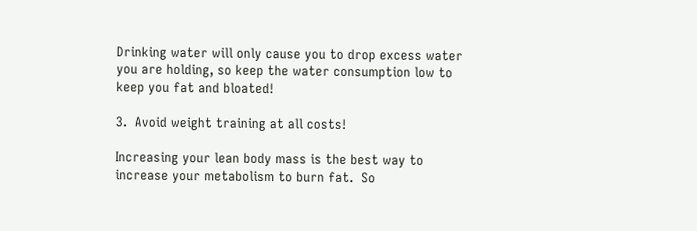Drinking water will only cause you to drop excess water you are holding, so keep the water consumption low to keep you fat and bloated!

3.  Avoid weight training at all costs!

Increasing your lean body mass is the best way to increase your metabolism to burn fat.  So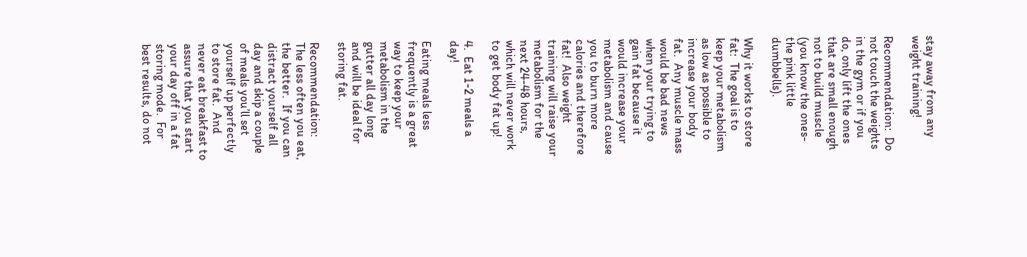stay away from any weight training!

Recommendation:  Do not touch the weights in the gym or if you do, only lift the ones that are small enough not to build muscle (you know the ones- the pink little dumbbells).

Why it works to store fat:  The goal is to keep your metabolism as low as possible to increase your body fat.  Any muscle mass would be bad news when your trying to gain fat because it would increase your metabolism and cause you to burn more calories and therefore fat!  Also weight training will raise your metabolism for the next 24-48 hours, which will never work to get body fat up!

4.  Eat 1-2 meals a day!

Eating meals less frequently is a great way to keep your metabolism in the gutter all day long and will be ideal for storing fat.

Recommendation:  The less often you eat, the better.  If you can distract yourself all day and skip a couple of meals you’ll set yourself up perfectly to store fat.  And never eat breakfast to assure that you start your day off in a fat storing mode.  For best results, do not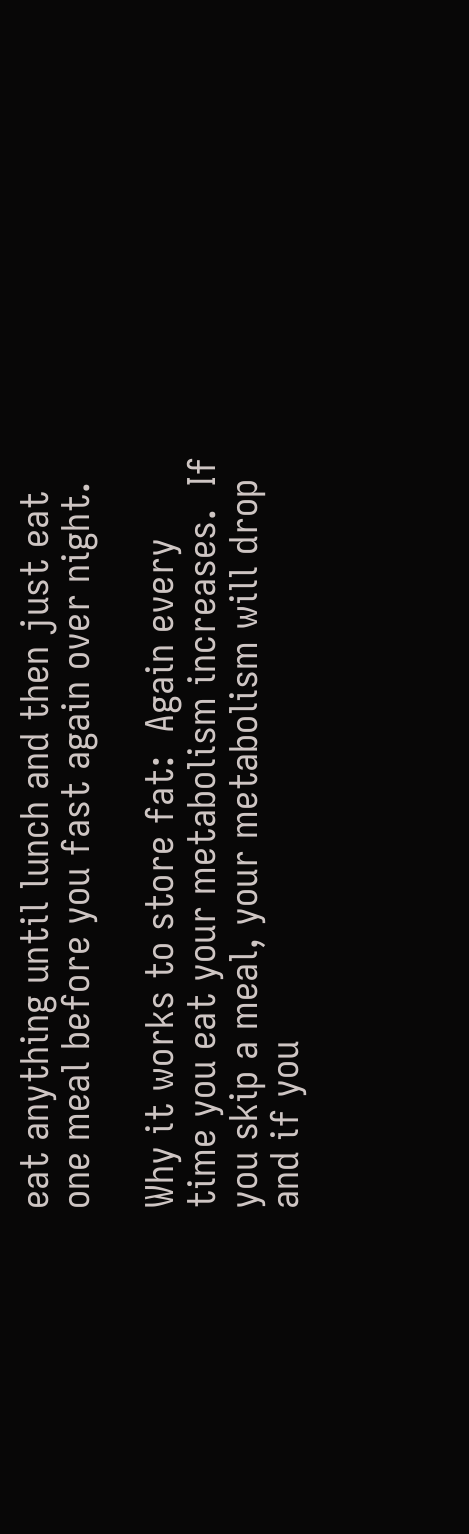eat anything until lunch and then just eat one meal before you fast again over night.

Why it works to store fat:  Again every time you eat your metabolism increases.  If you skip a meal, your metabolism will drop and if you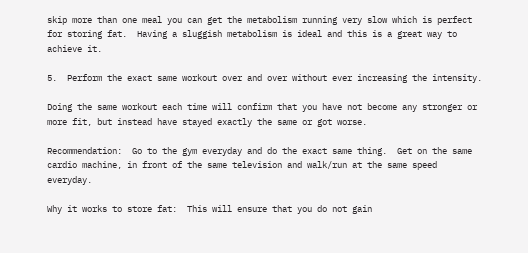skip more than one meal you can get the metabolism running very slow which is perfect for storing fat.  Having a sluggish metabolism is ideal and this is a great way to achieve it.

5.  Perform the exact same workout over and over without ever increasing the intensity.

Doing the same workout each time will confirm that you have not become any stronger or more fit, but instead have stayed exactly the same or got worse.

Recommendation:  Go to the gym everyday and do the exact same thing.  Get on the same cardio machine, in front of the same television and walk/run at the same speed everyday.

Why it works to store fat:  This will ensure that you do not gain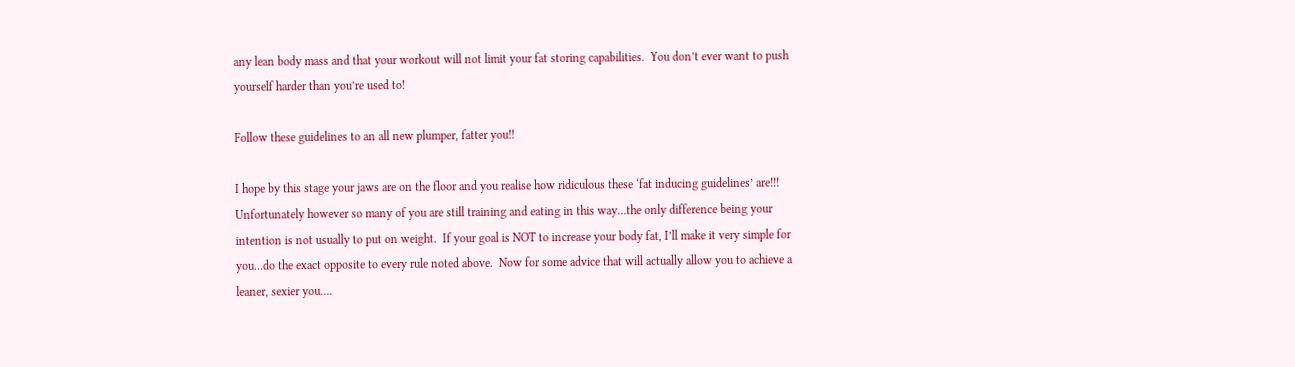any lean body mass and that your workout will not limit your fat storing capabilities.  You don’t ever want to push yourself harder than you’re used to!

Follow these guidelines to an all new plumper, fatter you!!

I hope by this stage your jaws are on the floor and you realise how ridiculous these ‘fat inducing guidelines’ are!!! Unfortunately however so many of you are still training and eating in this way…the only difference being your intention is not usually to put on weight.  If your goal is NOT to increase your body fat, I’ll make it very simple for you…do the exact opposite to every rule noted above.  Now for some advice that will actually allow you to achieve a leaner, sexier you….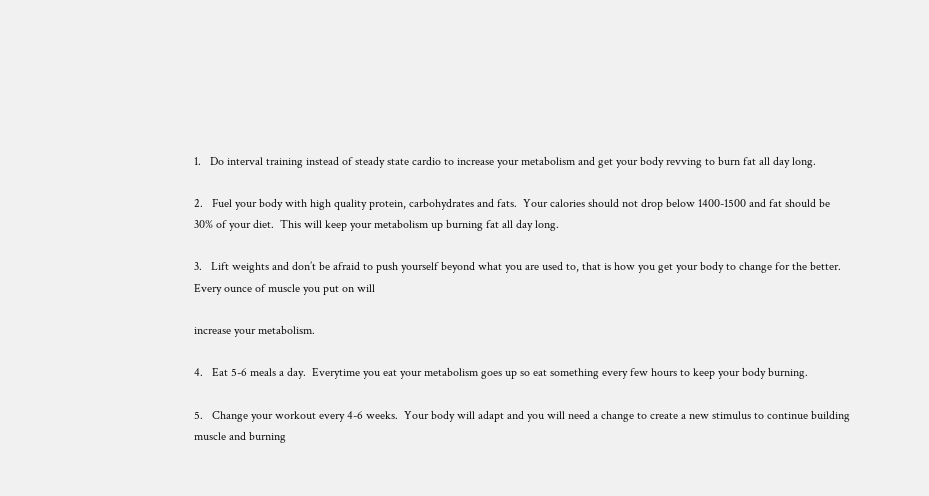1.   Do interval training instead of steady state cardio to increase your metabolism and get your body revving to burn fat all day long.

2.   Fuel your body with high quality protein, carbohydrates and fats.  Your calories should not drop below 1400-1500 and fat should be 30% of your diet.  This will keep your metabolism up burning fat all day long.

3.   Lift weights and don’t be afraid to push yourself beyond what you are used to, that is how you get your body to change for the better.  Every ounce of muscle you put on will

increase your metabolism.

4.   Eat 5-6 meals a day.  Everytime you eat your metabolism goes up so eat something every few hours to keep your body burning.

5.   Change your workout every 4-6 weeks.  Your body will adapt and you will need a change to create a new stimulus to continue building muscle and burning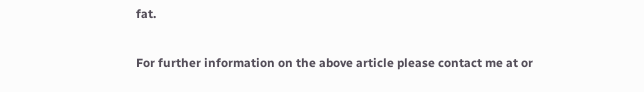fat.

For further information on the above article please contact me at or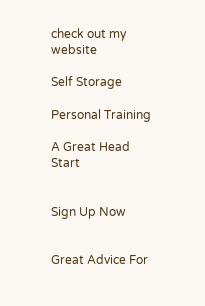check out my website

Self Storage

Personal Training

A Great Head Start


Sign Up Now


Great Advice For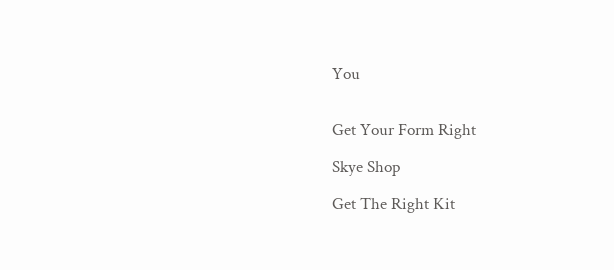You


Get Your Form Right

Skye Shop

Get The Right Kit